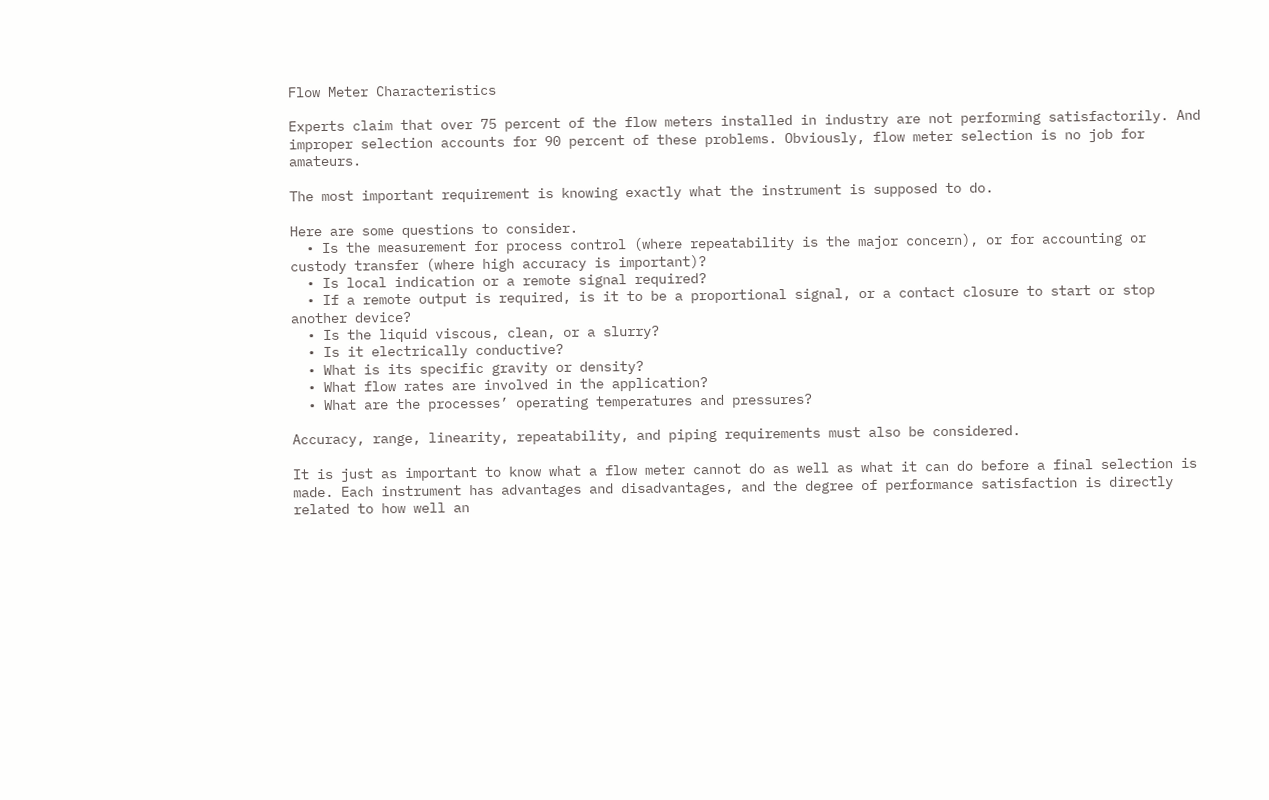Flow Meter Characteristics

Experts claim that over 75 percent of the flow meters installed in industry are not performing satisfactorily. And improper selection accounts for 90 percent of these problems. Obviously, flow meter selection is no job for amateurs.

The most important requirement is knowing exactly what the instrument is supposed to do.

Here are some questions to consider.
  • Is the measurement for process control (where repeatability is the major concern), or for accounting or custody transfer (where high accuracy is important)?
  • Is local indication or a remote signal required?
  • If a remote output is required, is it to be a proportional signal, or a contact closure to start or stop another device?
  • Is the liquid viscous, clean, or a slurry?
  • Is it electrically conductive?
  • What is its specific gravity or density?
  • What flow rates are involved in the application?
  • What are the processes’ operating temperatures and pressures?

Accuracy, range, linearity, repeatability, and piping requirements must also be considered.

It is just as important to know what a flow meter cannot do as well as what it can do before a final selection is made. Each instrument has advantages and disadvantages, and the degree of performance satisfaction is directly related to how well an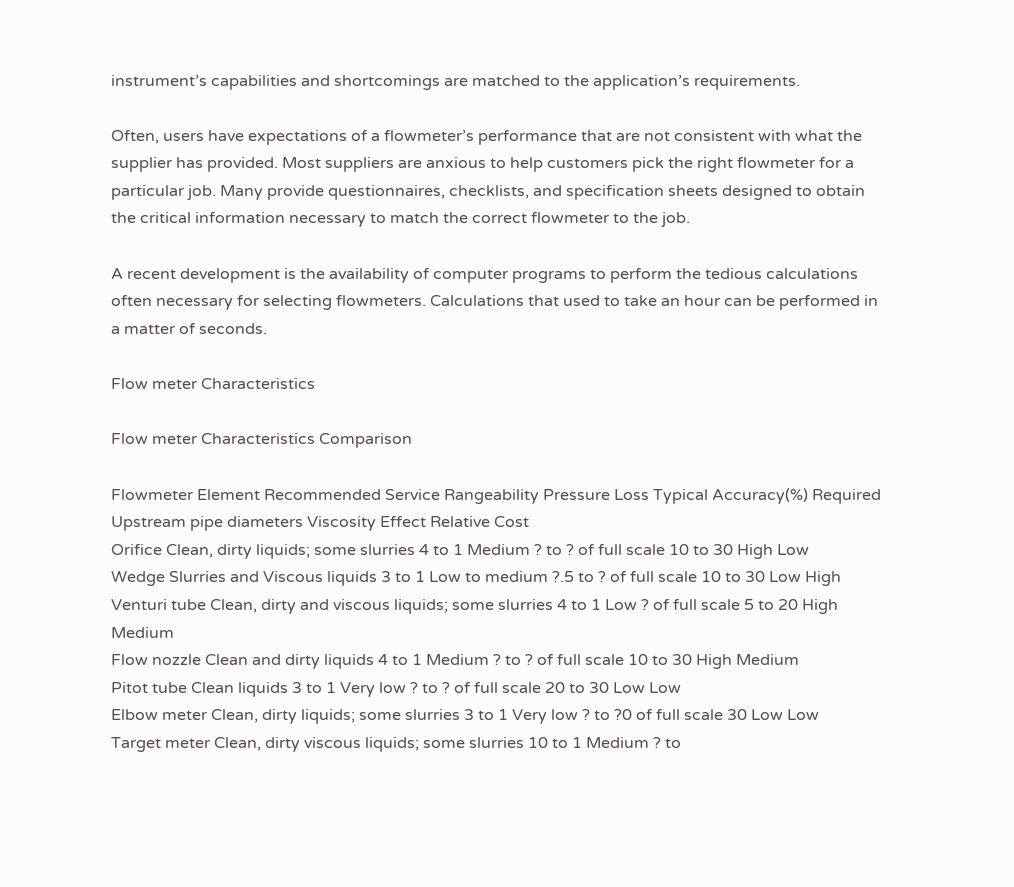instrument’s capabilities and shortcomings are matched to the application’s requirements.

Often, users have expectations of a flowmeter’s performance that are not consistent with what the supplier has provided. Most suppliers are anxious to help customers pick the right flowmeter for a particular job. Many provide questionnaires, checklists, and specification sheets designed to obtain the critical information necessary to match the correct flowmeter to the job.

A recent development is the availability of computer programs to perform the tedious calculations often necessary for selecting flowmeters. Calculations that used to take an hour can be performed in a matter of seconds.

Flow meter Characteristics

Flow meter Characteristics Comparison

Flowmeter Element Recommended Service Rangeability Pressure Loss Typical Accuracy(%) Required Upstream pipe diameters Viscosity Effect Relative Cost
Orifice Clean, dirty liquids; some slurries 4 to 1 Medium ? to ? of full scale 10 to 30 High Low
Wedge Slurries and Viscous liquids 3 to 1 Low to medium ?.5 to ? of full scale 10 to 30 Low High
Venturi tube Clean, dirty and viscous liquids; some slurries 4 to 1 Low ? of full scale 5 to 20 High Medium
Flow nozzle Clean and dirty liquids 4 to 1 Medium ? to ? of full scale 10 to 30 High Medium
Pitot tube Clean liquids 3 to 1 Very low ? to ? of full scale 20 to 30 Low Low
Elbow meter Clean, dirty liquids; some slurries 3 to 1 Very low ? to ?0 of full scale 30 Low Low
Target meter Clean, dirty viscous liquids; some slurries 10 to 1 Medium ? to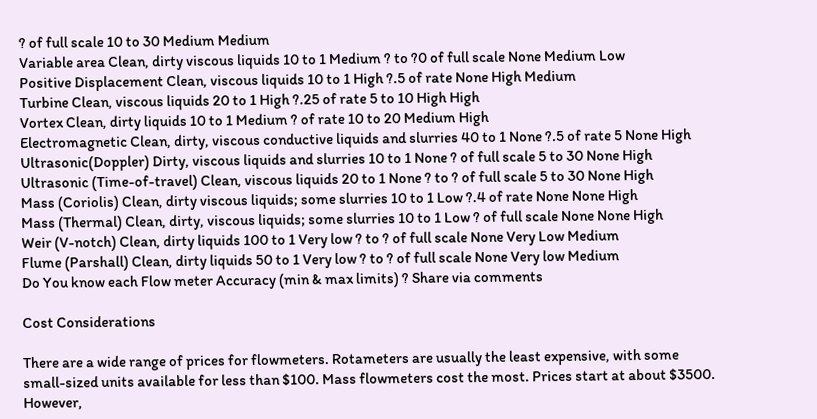? of full scale 10 to 30 Medium Medium
Variable area Clean, dirty viscous liquids 10 to 1 Medium ? to ?0 of full scale None Medium Low
Positive Displacement Clean, viscous liquids 10 to 1 High ?.5 of rate None High Medium
Turbine Clean, viscous liquids 20 to 1 High ?.25 of rate 5 to 10 High High
Vortex Clean, dirty liquids 10 to 1 Medium ? of rate 10 to 20 Medium High
Electromagnetic Clean, dirty, viscous conductive liquids and slurries 40 to 1 None ?.5 of rate 5 None High
Ultrasonic(Doppler) Dirty, viscous liquids and slurries 10 to 1 None ? of full scale 5 to 30 None High
Ultrasonic (Time-of-travel) Clean, viscous liquids 20 to 1 None ? to ? of full scale 5 to 30 None High
Mass (Coriolis) Clean, dirty viscous liquids; some slurries 10 to 1 Low ?.4 of rate None None High
Mass (Thermal) Clean, dirty, viscous liquids; some slurries 10 to 1 Low ? of full scale None None High
Weir (V-notch) Clean, dirty liquids 100 to 1 Very low ? to ? of full scale None Very Low Medium
Flume (Parshall) Clean, dirty liquids 50 to 1 Very low ? to ? of full scale None Very low Medium
Do You know each Flow meter Accuracy (min & max limits) ? Share via comments

Cost Considerations

There are a wide range of prices for flowmeters. Rotameters are usually the least expensive, with some small-sized units available for less than $100. Mass flowmeters cost the most. Prices start at about $3500. However,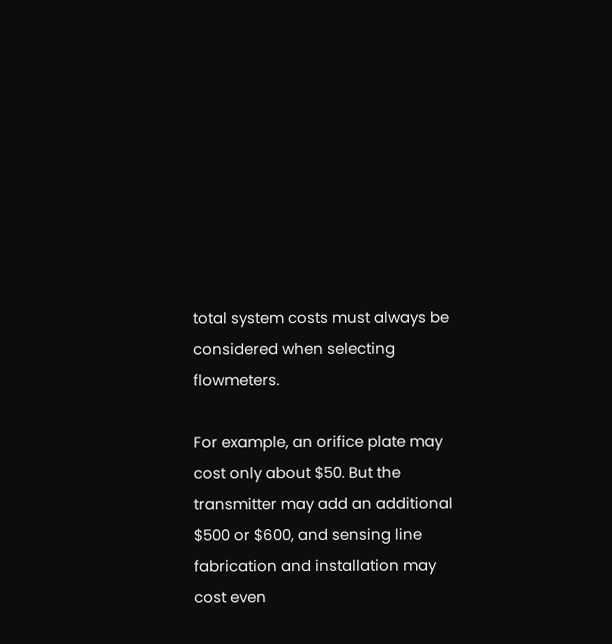total system costs must always be considered when selecting flowmeters.

For example, an orifice plate may cost only about $50. But the transmitter may add an additional $500 or $600, and sensing line fabrication and installation may cost even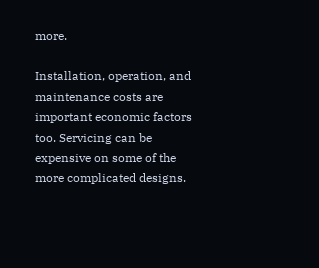more.

Installation, operation, and maintenance costs are important economic factors too. Servicing can be expensive on some of the more complicated designs.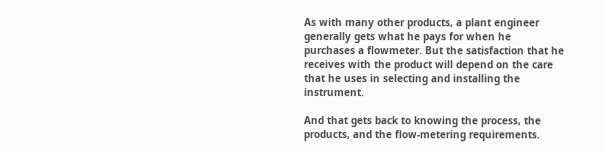As with many other products, a plant engineer generally gets what he pays for when he purchases a flowmeter. But the satisfaction that he receives with the product will depend on the care that he uses in selecting and installing the instrument.

And that gets back to knowing the process, the products, and the flow-metering requirements.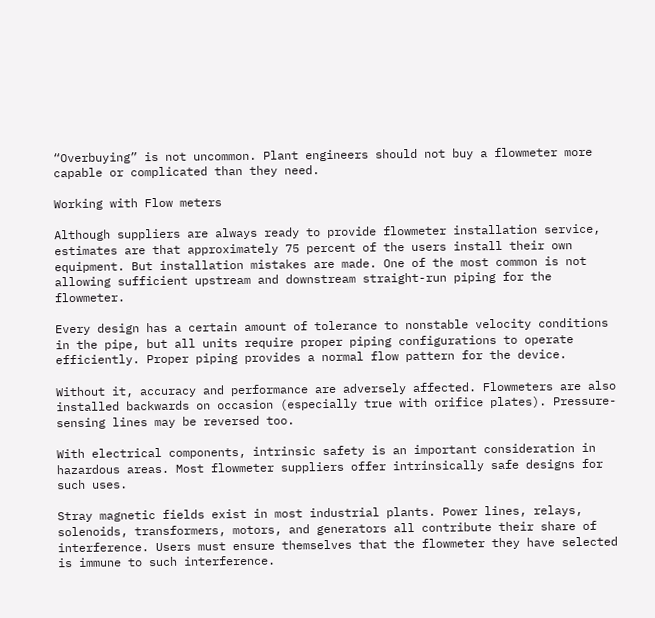“Overbuying” is not uncommon. Plant engineers should not buy a flowmeter more capable or complicated than they need.

Working with Flow meters

Although suppliers are always ready to provide flowmeter installation service, estimates are that approximately 75 percent of the users install their own equipment. But installation mistakes are made. One of the most common is not allowing sufficient upstream and downstream straight-run piping for the flowmeter.

Every design has a certain amount of tolerance to nonstable velocity conditions in the pipe, but all units require proper piping configurations to operate efficiently. Proper piping provides a normal flow pattern for the device.

Without it, accuracy and performance are adversely affected. Flowmeters are also installed backwards on occasion (especially true with orifice plates). Pressure-sensing lines may be reversed too.

With electrical components, intrinsic safety is an important consideration in hazardous areas. Most flowmeter suppliers offer intrinsically safe designs for such uses.

Stray magnetic fields exist in most industrial plants. Power lines, relays, solenoids, transformers, motors, and generators all contribute their share of interference. Users must ensure themselves that the flowmeter they have selected is immune to such interference.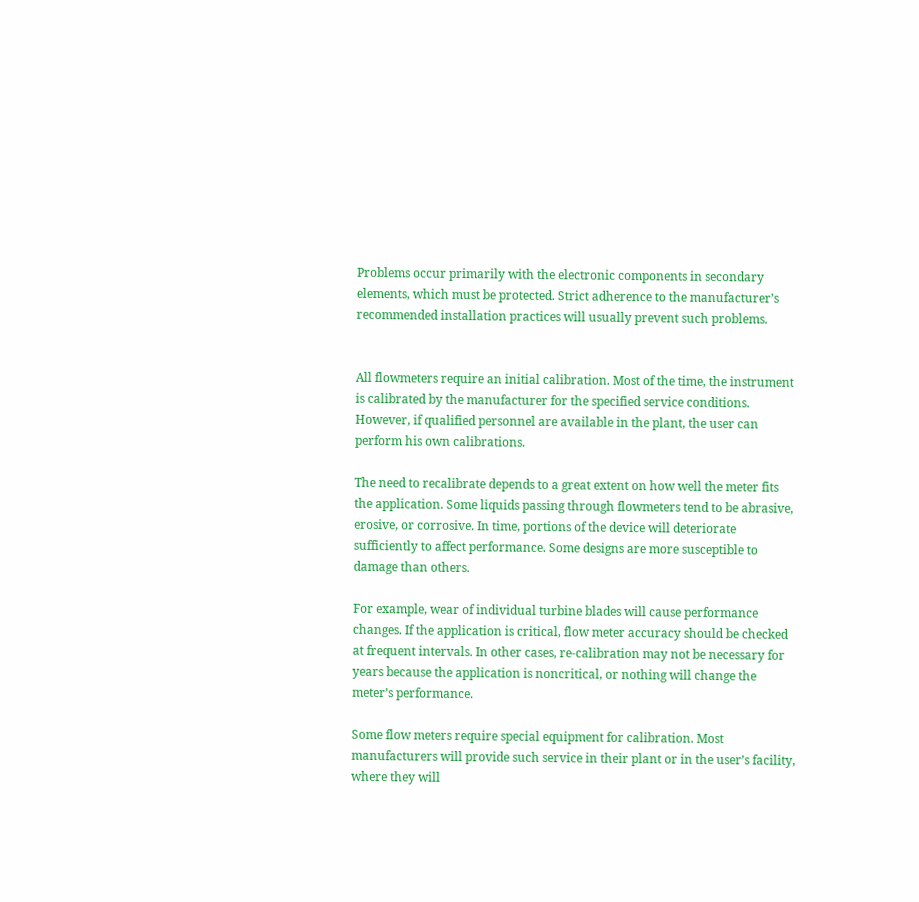Problems occur primarily with the electronic components in secondary elements, which must be protected. Strict adherence to the manufacturer’s recommended installation practices will usually prevent such problems.


All flowmeters require an initial calibration. Most of the time, the instrument is calibrated by the manufacturer for the specified service conditions. However, if qualified personnel are available in the plant, the user can perform his own calibrations.

The need to recalibrate depends to a great extent on how well the meter fits the application. Some liquids passing through flowmeters tend to be abrasive, erosive, or corrosive. In time, portions of the device will deteriorate sufficiently to affect performance. Some designs are more susceptible to damage than others.

For example, wear of individual turbine blades will cause performance changes. If the application is critical, flow meter accuracy should be checked at frequent intervals. In other cases, re-calibration may not be necessary for years because the application is noncritical, or nothing will change the meter’s performance.

Some flow meters require special equipment for calibration. Most manufacturers will provide such service in their plant or in the user’s facility, where they will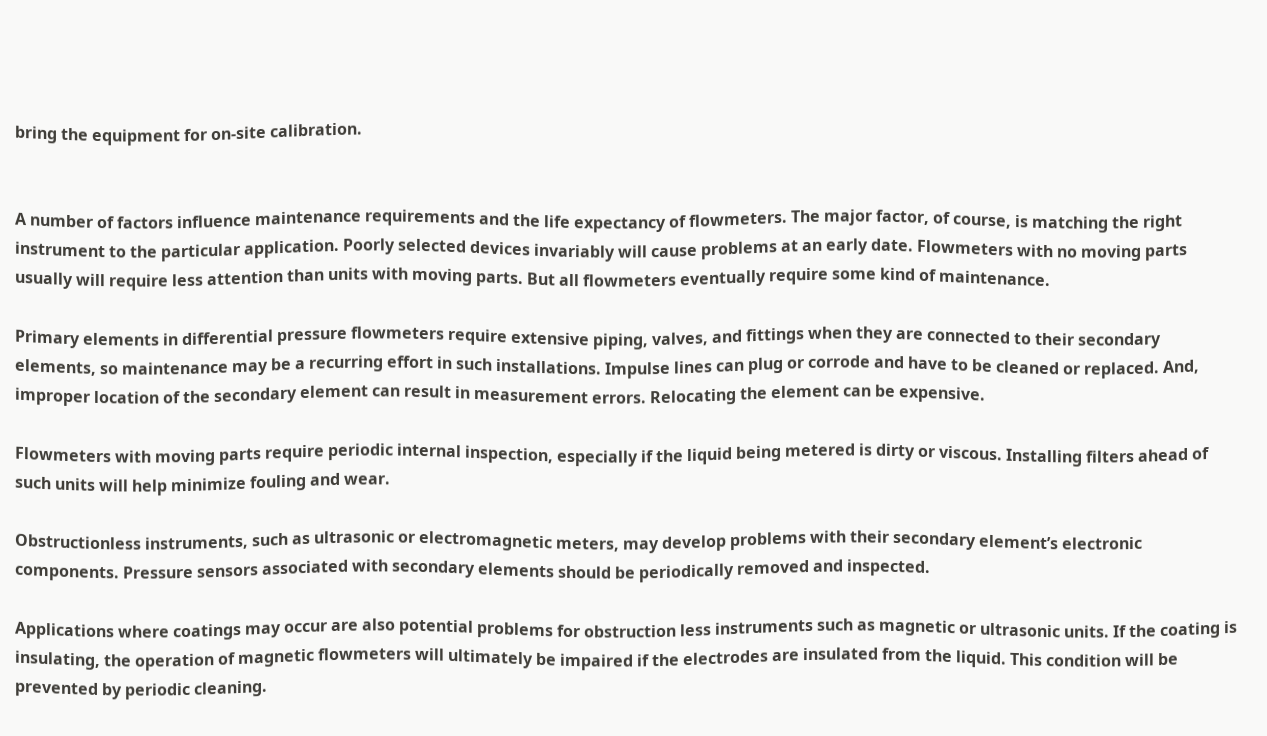bring the equipment for on-site calibration.


A number of factors influence maintenance requirements and the life expectancy of flowmeters. The major factor, of course, is matching the right instrument to the particular application. Poorly selected devices invariably will cause problems at an early date. Flowmeters with no moving parts usually will require less attention than units with moving parts. But all flowmeters eventually require some kind of maintenance.

Primary elements in differential pressure flowmeters require extensive piping, valves, and fittings when they are connected to their secondary elements, so maintenance may be a recurring effort in such installations. Impulse lines can plug or corrode and have to be cleaned or replaced. And, improper location of the secondary element can result in measurement errors. Relocating the element can be expensive.

Flowmeters with moving parts require periodic internal inspection, especially if the liquid being metered is dirty or viscous. Installing filters ahead of such units will help minimize fouling and wear.

Obstructionless instruments, such as ultrasonic or electromagnetic meters, may develop problems with their secondary element’s electronic components. Pressure sensors associated with secondary elements should be periodically removed and inspected.

Applications where coatings may occur are also potential problems for obstruction less instruments such as magnetic or ultrasonic units. If the coating is insulating, the operation of magnetic flowmeters will ultimately be impaired if the electrodes are insulated from the liquid. This condition will be prevented by periodic cleaning.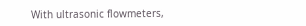With ultrasonic flowmeters,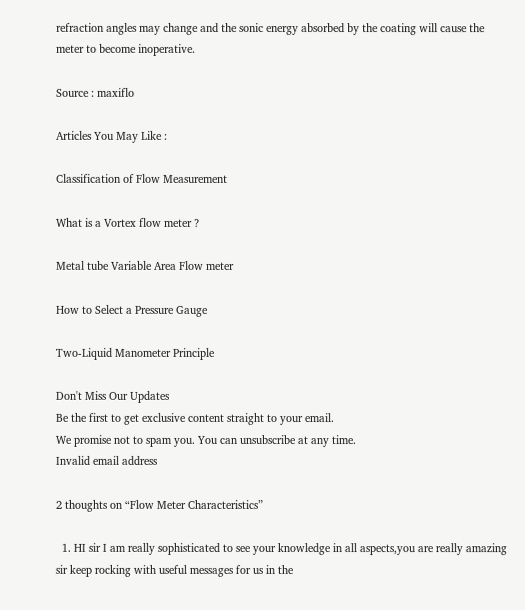refraction angles may change and the sonic energy absorbed by the coating will cause the meter to become inoperative.

Source : maxiflo

Articles You May Like :

Classification of Flow Measurement

What is a Vortex flow meter ?

Metal tube Variable Area Flow meter

How to Select a Pressure Gauge

Two-Liquid Manometer Principle

Don't Miss Our Updates
Be the first to get exclusive content straight to your email.
We promise not to spam you. You can unsubscribe at any time.
Invalid email address

2 thoughts on “Flow Meter Characteristics”

  1. HI sir I am really sophisticated to see your knowledge in all aspects,you are really amazing sir keep rocking with useful messages for us in the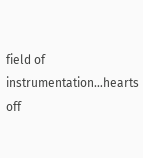field of instrumentation…hearts off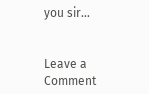you sir…


Leave a Comment